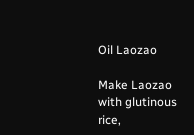Oil Laozao

Make Laozao with glutinous rice,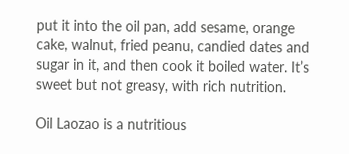put it into the oil pan, add sesame, orange cake, walnut, fried peanu, candied dates and sugar in it, and then cook it boiled water. It’s sweet but not greasy, with rich nutrition.

Oil Laozao is a nutritious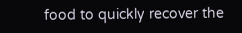food to quickly recover the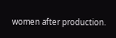women after production.